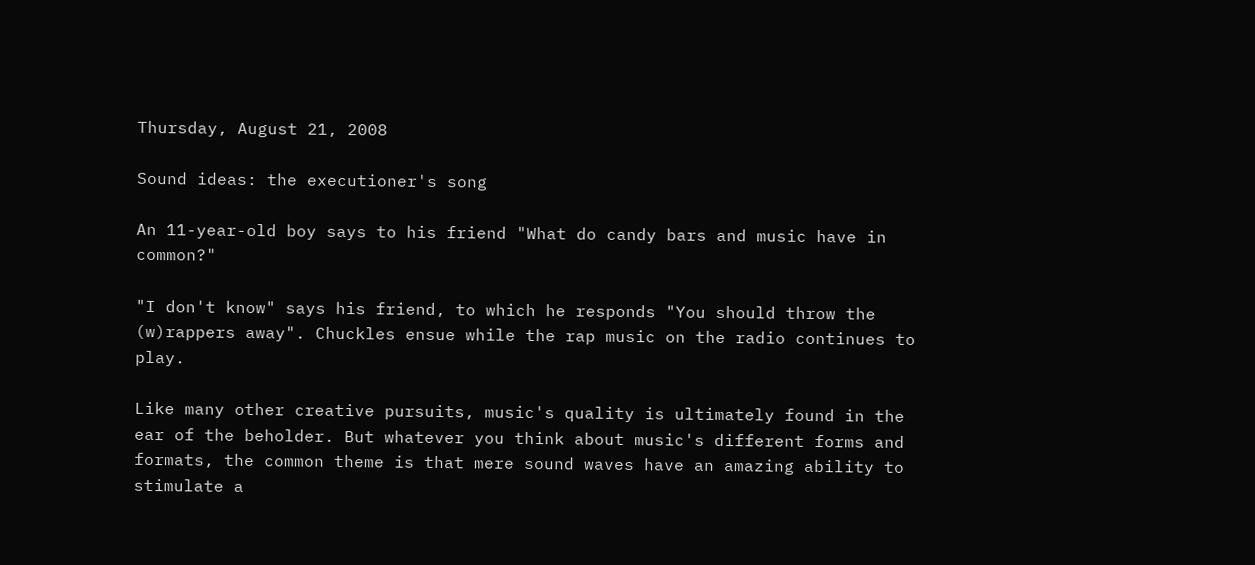Thursday, August 21, 2008

Sound ideas: the executioner's song

An 11-year-old boy says to his friend "What do candy bars and music have in common?"

"I don't know" says his friend, to which he responds "You should throw the (w)rappers away". Chuckles ensue while the rap music on the radio continues to play.

Like many other creative pursuits, music's quality is ultimately found in the ear of the beholder. But whatever you think about music's different forms and formats, the common theme is that mere sound waves have an amazing ability to stimulate a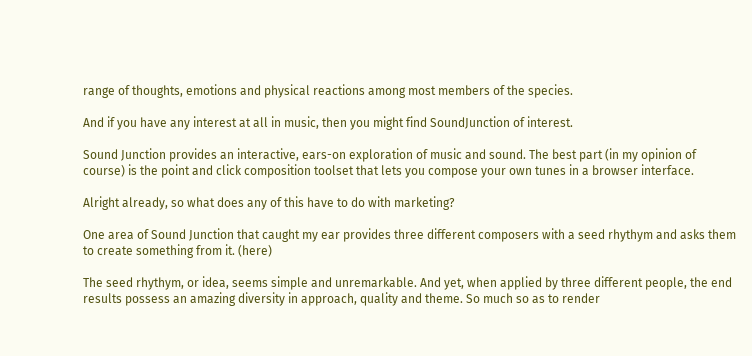range of thoughts, emotions and physical reactions among most members of the species.

And if you have any interest at all in music, then you might find SoundJunction of interest.

Sound Junction provides an interactive, ears-on exploration of music and sound. The best part (in my opinion of course) is the point and click composition toolset that lets you compose your own tunes in a browser interface.

Alright already, so what does any of this have to do with marketing?

One area of Sound Junction that caught my ear provides three different composers with a seed rhythym and asks them to create something from it. (here)

The seed rhythym, or idea, seems simple and unremarkable. And yet, when applied by three different people, the end results possess an amazing diversity in approach, quality and theme. So much so as to render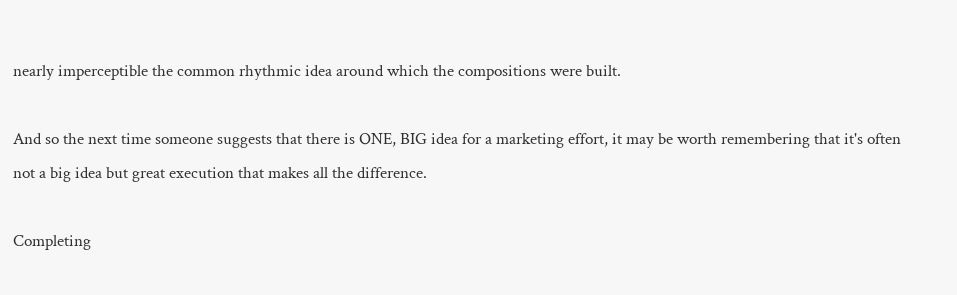nearly imperceptible the common rhythmic idea around which the compositions were built.

And so the next time someone suggests that there is ONE, BIG idea for a marketing effort, it may be worth remembering that it's often not a big idea but great execution that makes all the difference.

Completing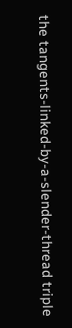the tangents-linked-by-a-slender-thread triple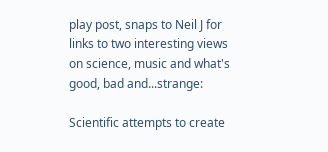play post, snaps to Neil J for links to two interesting views on science, music and what's good, bad and...strange:

Scientific attempts to create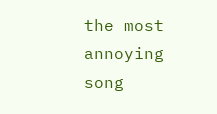the most annoying song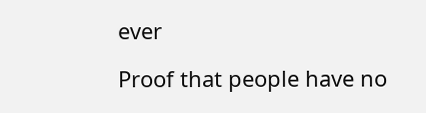ever

Proof that people have no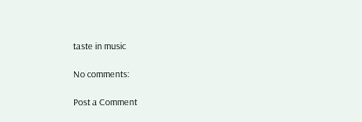taste in music

No comments:

Post a Comment